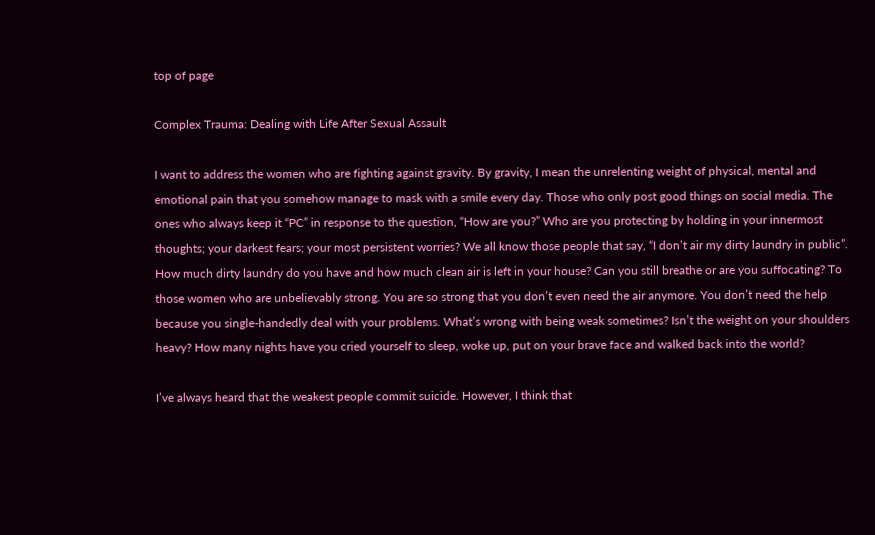top of page

Complex Trauma: Dealing with Life After Sexual Assault

I want to address the women who are fighting against gravity. By gravity, I mean the unrelenting weight of physical, mental and emotional pain that you somehow manage to mask with a smile every day. Those who only post good things on social media. The ones who always keep it “PC” in response to the question, “How are you?” Who are you protecting by holding in your innermost thoughts; your darkest fears; your most persistent worries? We all know those people that say, “I don’t air my dirty laundry in public”. How much dirty laundry do you have and how much clean air is left in your house? Can you still breathe or are you suffocating? To those women who are unbelievably strong. You are so strong that you don’t even need the air anymore. You don’t need the help because you single-handedly deal with your problems. What’s wrong with being weak sometimes? Isn’t the weight on your shoulders heavy? How many nights have you cried yourself to sleep, woke up, put on your brave face and walked back into the world?

I’ve always heard that the weakest people commit suicide. However, I think that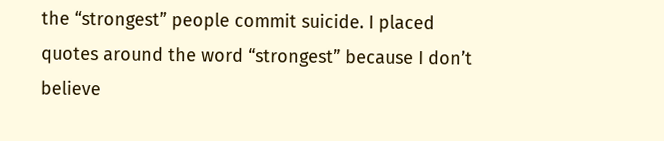the “strongest” people commit suicide. I placed quotes around the word “strongest” because I don’t believe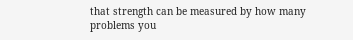that strength can be measured by how many problems you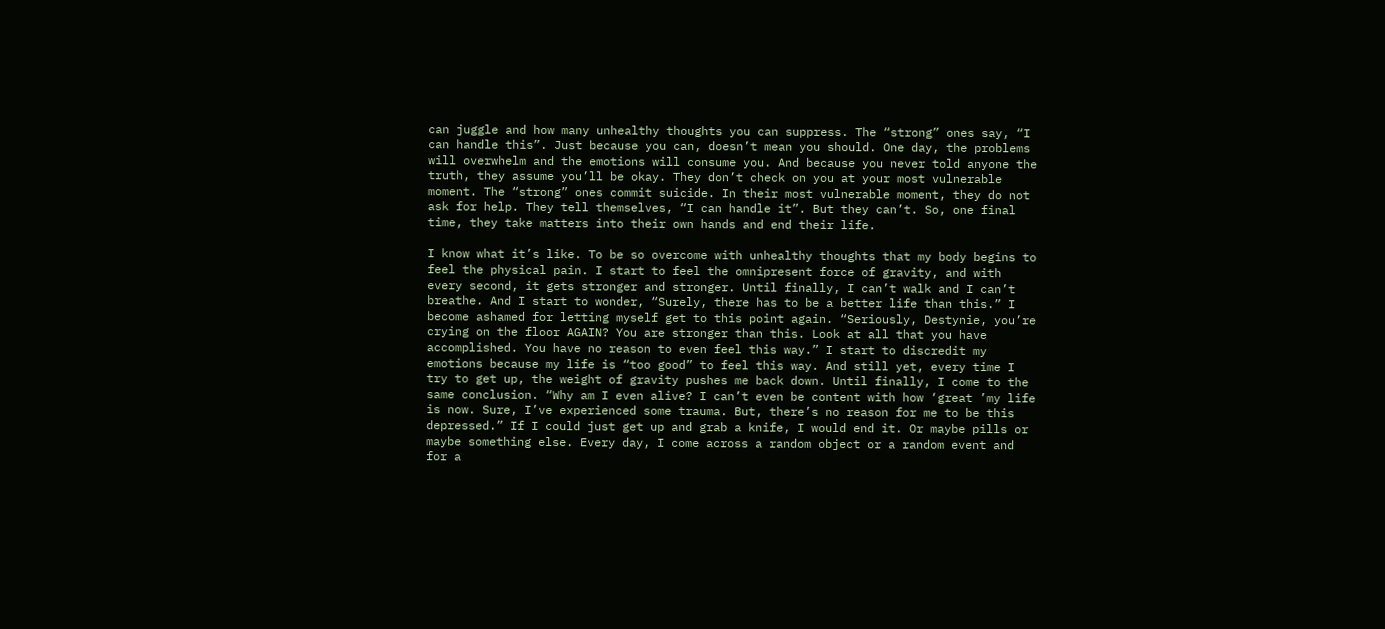can juggle and how many unhealthy thoughts you can suppress. The “strong” ones say, “I can handle this”. Just because you can, doesn’t mean you should. One day, the problems will overwhelm and the emotions will consume you. And because you never told anyone the truth, they assume you’ll be okay. They don’t check on you at your most vulnerable moment. The “strong” ones commit suicide. In their most vulnerable moment, they do not ask for help. They tell themselves, “I can handle it”. But they can’t. So, one final time, they take matters into their own hands and end their life.

I know what it’s like. To be so overcome with unhealthy thoughts that my body begins to feel the physical pain. I start to feel the omnipresent force of gravity, and with every second, it gets stronger and stronger. Until finally, I can’t walk and I can’t breathe. And I start to wonder, “Surely, there has to be a better life than this.” I become ashamed for letting myself get to this point again. “Seriously, Destynie, you’re crying on the floor AGAIN? You are stronger than this. Look at all that you have accomplished. You have no reason to even feel this way.” I start to discredit my emotions because my life is “too good” to feel this way. And still yet, every time I try to get up, the weight of gravity pushes me back down. Until finally, I come to the same conclusion. “Why am I even alive? I can’t even be content with how ‘great ’my life is now. Sure, I’ve experienced some trauma. But, there’s no reason for me to be this depressed.” If I could just get up and grab a knife, I would end it. Or maybe pills or maybe something else. Every day, I come across a random object or a random event and for a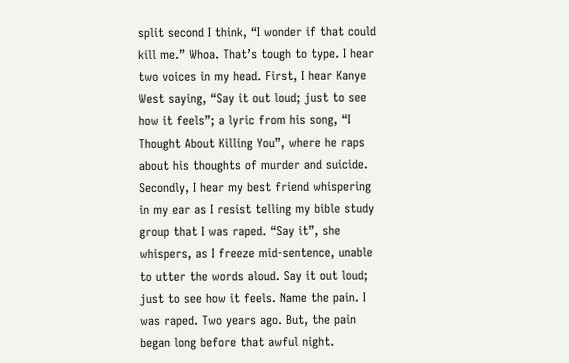split second I think, “I wonder if that could kill me.” Whoa. That’s tough to type. I hear two voices in my head. First, I hear Kanye West saying, “Say it out loud; just to see how it feels”; a lyric from his song, “I Thought About Killing You”, where he raps about his thoughts of murder and suicide. Secondly, I hear my best friend whispering in my ear as I resist telling my bible study group that I was raped. “Say it”, she whispers, as I freeze mid-sentence, unable to utter the words aloud. Say it out loud; just to see how it feels. Name the pain. I was raped. Two years ago. But, the pain began long before that awful night.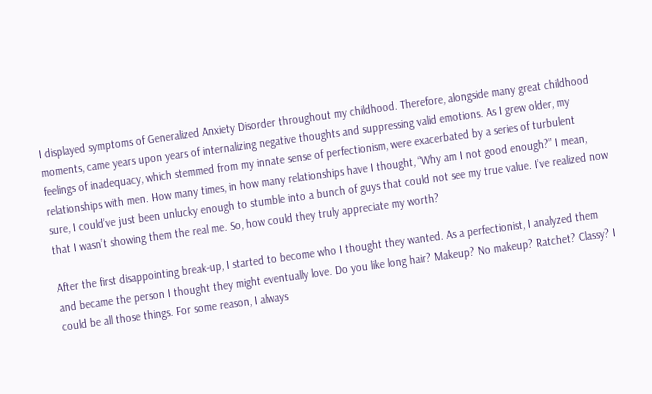I displayed symptoms of Generalized Anxiety Disorder throughout my childhood. Therefore, alongside many great childhood moments, came years upon years of internalizing negative thoughts and suppressing valid emotions. As I grew older, my feelings of inadequacy, which stemmed from my innate sense of perfectionism, were exacerbated by a series of turbulent relationships with men. How many times, in how many relationships have I thought, “Why am I not good enough?” I mean, sure, I could’ve just been unlucky enough to stumble into a bunch of guys that could not see my true value. I’ve realized now that I wasn’t showing them the real me. So, how could they truly appreciate my worth?

After the first disappointing break-up, I started to become who I thought they wanted. As a perfectionist, I analyzed them and became the person I thought they might eventually love. Do you like long hair? Makeup? No makeup? Ratchet? Classy? I could be all those things. For some reason, I always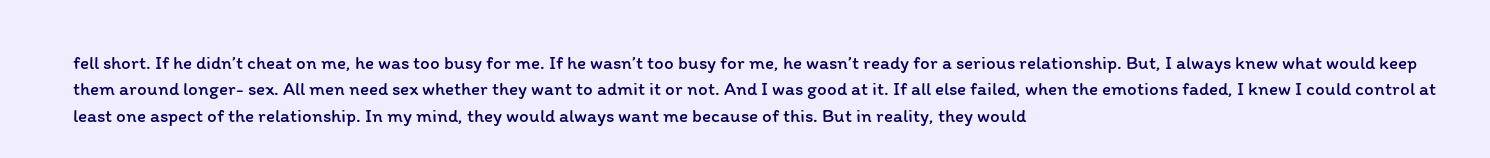fell short. If he didn’t cheat on me, he was too busy for me. If he wasn’t too busy for me, he wasn’t ready for a serious relationship. But, I always knew what would keep them around longer- sex. All men need sex whether they want to admit it or not. And I was good at it. If all else failed, when the emotions faded, I knew I could control at least one aspect of the relationship. In my mind, they would always want me because of this. But in reality, they would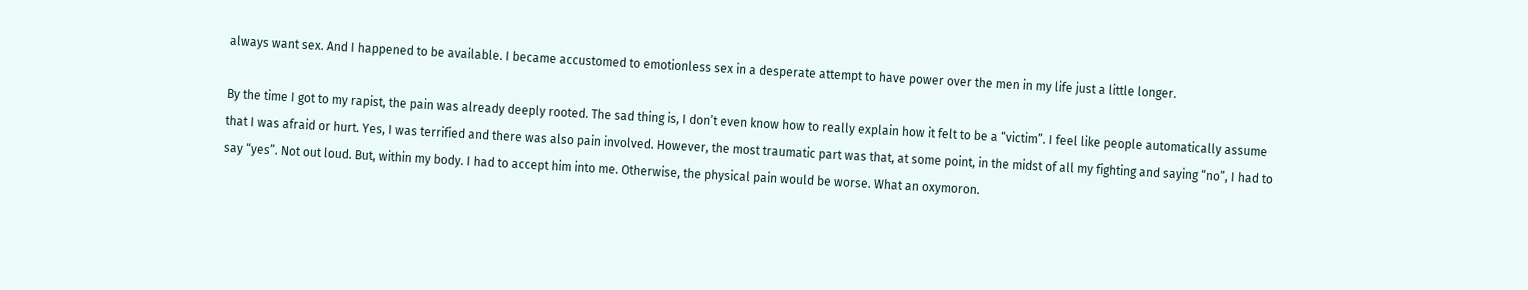always want sex. And I happened to be available. I became accustomed to emotionless sex in a desperate attempt to have power over the men in my life just a little longer.

By the time I got to my rapist, the pain was already deeply rooted. The sad thing is, I don’t even know how to really explain how it felt to be a “victim”. I feel like people automatically assume that I was afraid or hurt. Yes, I was terrified and there was also pain involved. However, the most traumatic part was that, at some point, in the midst of all my fighting and saying “no”, I had to say “yes”. Not out loud. But, within my body. I had to accept him into me. Otherwise, the physical pain would be worse. What an oxymoron.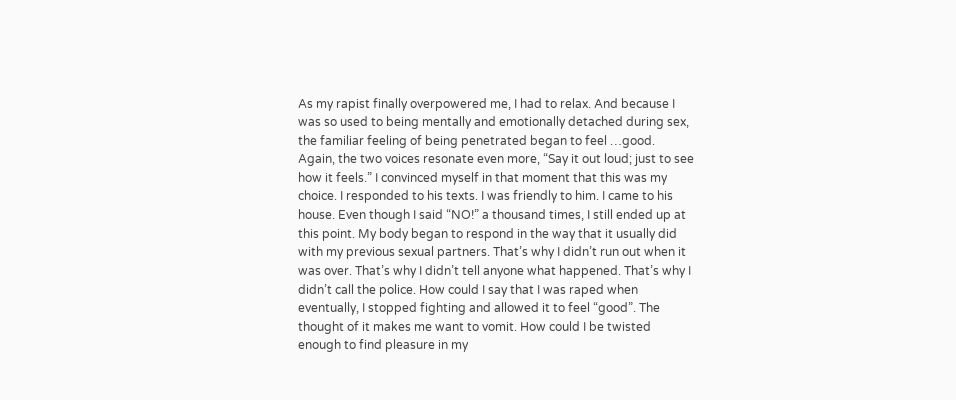As my rapist finally overpowered me, I had to relax. And because I was so used to being mentally and emotionally detached during sex, the familiar feeling of being penetrated began to feel …good. Again, the two voices resonate even more, “Say it out loud; just to see how it feels.” I convinced myself in that moment that this was my choice. I responded to his texts. I was friendly to him. I came to his house. Even though I said “NO!” a thousand times, I still ended up at this point. My body began to respond in the way that it usually did with my previous sexual partners. That’s why I didn’t run out when it was over. That’s why I didn’t tell anyone what happened. That’s why I didn’t call the police. How could I say that I was raped when eventually, I stopped fighting and allowed it to feel “good”. The thought of it makes me want to vomit. How could I be twisted enough to find pleasure in my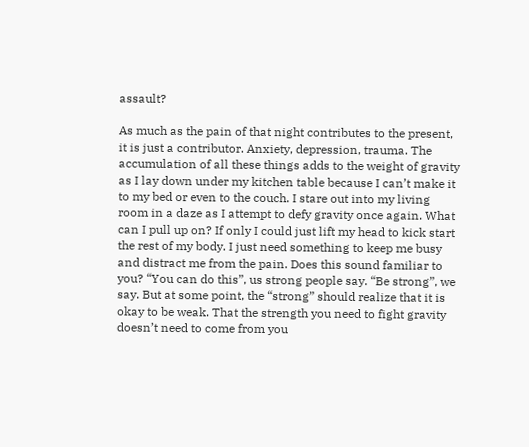assault?

As much as the pain of that night contributes to the present, it is just a contributor. Anxiety, depression, trauma. The accumulation of all these things adds to the weight of gravity as I lay down under my kitchen table because I can’t make it to my bed or even to the couch. I stare out into my living room in a daze as I attempt to defy gravity once again. What can I pull up on? If only I could just lift my head to kick start the rest of my body. I just need something to keep me busy and distract me from the pain. Does this sound familiar to you? “You can do this”, us strong people say. “Be strong”, we say. But at some point, the “strong” should realize that it is okay to be weak. That the strength you need to fight gravity doesn’t need to come from you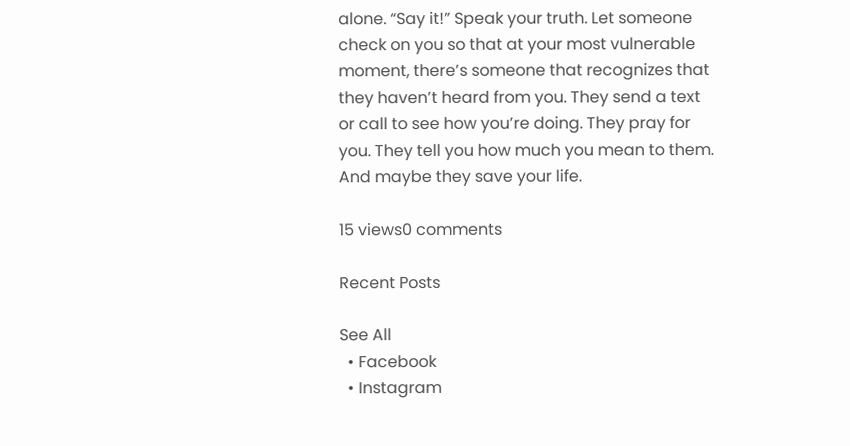alone. “Say it!” Speak your truth. Let someone check on you so that at your most vulnerable moment, there’s someone that recognizes that they haven’t heard from you. They send a text or call to see how you’re doing. They pray for you. They tell you how much you mean to them. And maybe they save your life.

15 views0 comments

Recent Posts

See All
  • Facebook
  • Instagram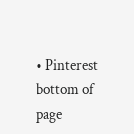• Pinterest
bottom of page